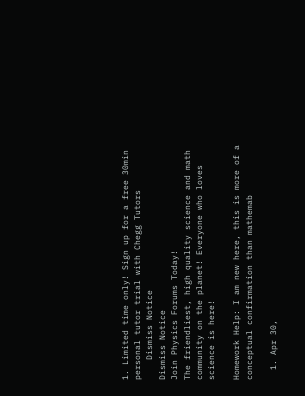1. Limited time only! Sign up for a free 30min personal tutor trial with Chegg Tutors
    Dismiss Notice
Dismiss Notice
Join Physics Forums Today!
The friendliest, high quality science and math community on the planet! Everyone who loves science is here!

Homework Help: I am new here, this is more of a conceptual confirmation than mathemab

  1. Apr 30,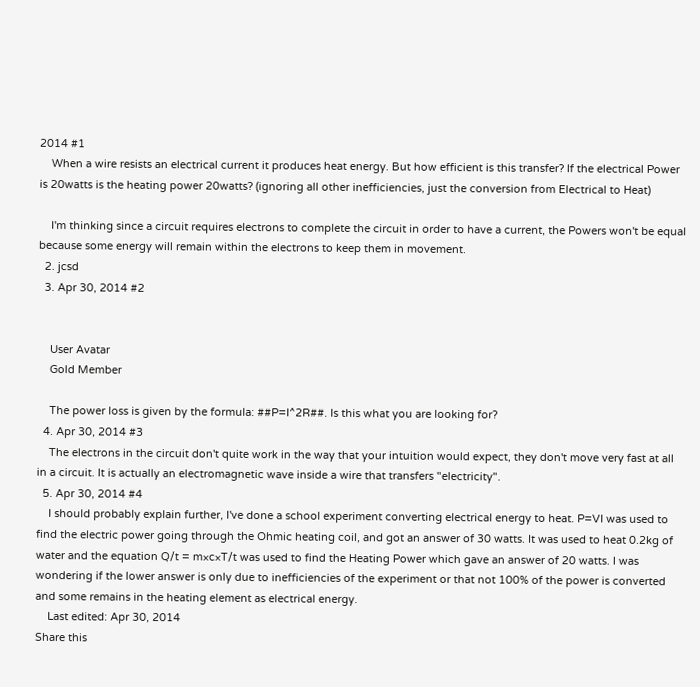2014 #1
    When a wire resists an electrical current it produces heat energy. But how efficient is this transfer? If the electrical Power is 20watts is the heating power 20watts? (ignoring all other inefficiencies, just the conversion from Electrical to Heat)

    I'm thinking since a circuit requires electrons to complete the circuit in order to have a current, the Powers won't be equal because some energy will remain within the electrons to keep them in movement.
  2. jcsd
  3. Apr 30, 2014 #2


    User Avatar
    Gold Member

    The power loss is given by the formula: ##P=I^2R##. Is this what you are looking for?
  4. Apr 30, 2014 #3
    The electrons in the circuit don't quite work in the way that your intuition would expect, they don't move very fast at all in a circuit. It is actually an electromagnetic wave inside a wire that transfers "electricity".
  5. Apr 30, 2014 #4
    I should probably explain further, I've done a school experiment converting electrical energy to heat. P=VI was used to find the electric power going through the Ohmic heating coil, and got an answer of 30 watts. It was used to heat 0.2kg of water and the equation Q/t = m×c×T/t was used to find the Heating Power which gave an answer of 20 watts. I was wondering if the lower answer is only due to inefficiencies of the experiment or that not 100% of the power is converted and some remains in the heating element as electrical energy.
    Last edited: Apr 30, 2014
Share this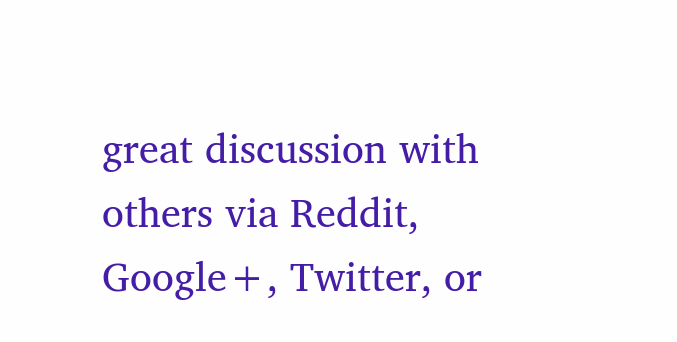great discussion with others via Reddit, Google+, Twitter, or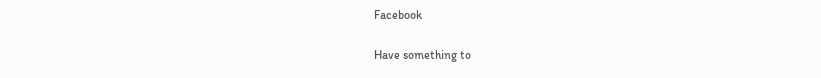Facebook

Have something to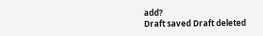add?
Draft saved Draft deleted